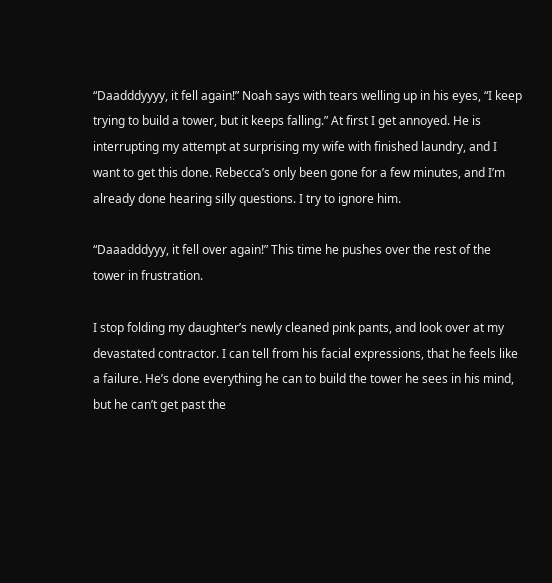“Daadddyyyy, it fell again!” Noah says with tears welling up in his eyes, “I keep trying to build a tower, but it keeps falling.” At first I get annoyed. He is interrupting my attempt at surprising my wife with finished laundry, and I want to get this done. Rebecca’s only been gone for a few minutes, and I’m already done hearing silly questions. I try to ignore him.

“Daaadddyyy, it fell over again!” This time he pushes over the rest of the tower in frustration.

I stop folding my daughter’s newly cleaned pink pants, and look over at my devastated contractor. I can tell from his facial expressions, that he feels like a failure. He’s done everything he can to build the tower he sees in his mind, but he can’t get past the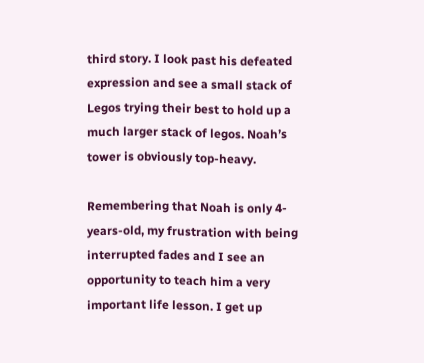third story. I look past his defeated expression and see a small stack of Legos trying their best to hold up a much larger stack of legos. Noah’s tower is obviously top-heavy.

Remembering that Noah is only 4-years-old, my frustration with being interrupted fades and I see an opportunity to teach him a very important life lesson. I get up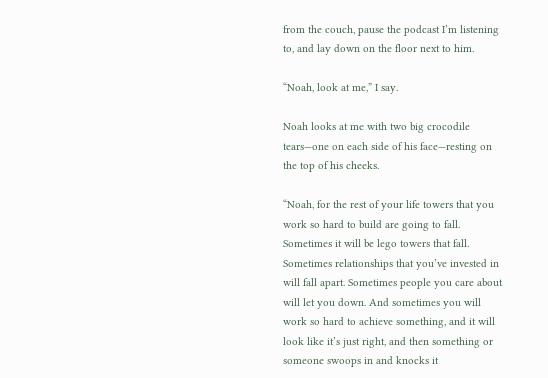from the couch, pause the podcast I’m listening to, and lay down on the floor next to him.

“Noah, look at me,” I say.

Noah looks at me with two big crocodile tears—one on each side of his face—resting on the top of his cheeks.

“Noah, for the rest of your life towers that you work so hard to build are going to fall. Sometimes it will be lego towers that fall. Sometimes relationships that you’ve invested in will fall apart. Sometimes people you care about will let you down. And sometimes you will work so hard to achieve something, and it will look like it’s just right, and then something or someone swoops in and knocks it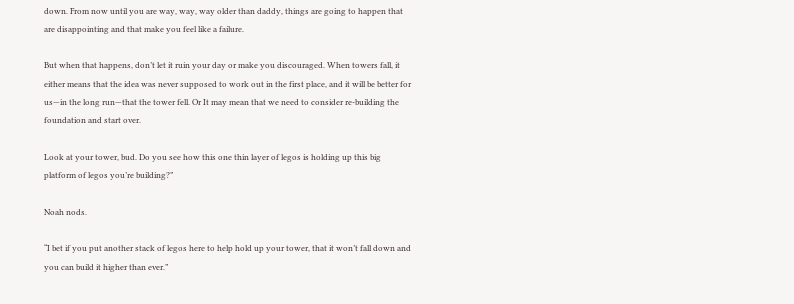down. From now until you are way, way, way older than daddy, things are going to happen that are disappointing and that make you feel like a failure.

But when that happens, don’t let it ruin your day or make you discouraged. When towers fall, it either means that the idea was never supposed to work out in the first place, and it will be better for us—in the long run—that the tower fell. Or It may mean that we need to consider re-building the foundation and start over.

Look at your tower, bud. Do you see how this one thin layer of legos is holding up this big platform of legos you’re building?”

Noah nods.

“I bet if you put another stack of legos here to help hold up your tower, that it won’t fall down and you can build it higher than ever.”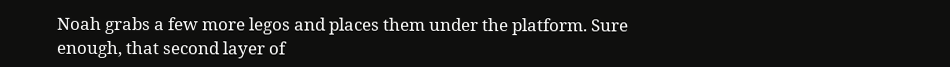Noah grabs a few more legos and places them under the platform. Sure enough, that second layer of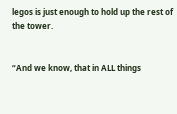legos is just enough to hold up the rest of the tower.


“And we know, that in ALL things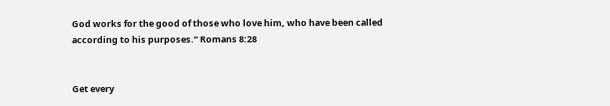God works for the good of those who love him, who have been called according to his purposes.” Romans 8:28


Get every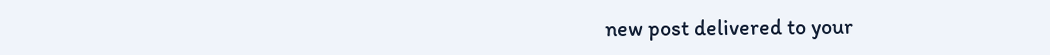new post delivered to your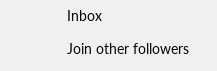Inbox

Join other followers